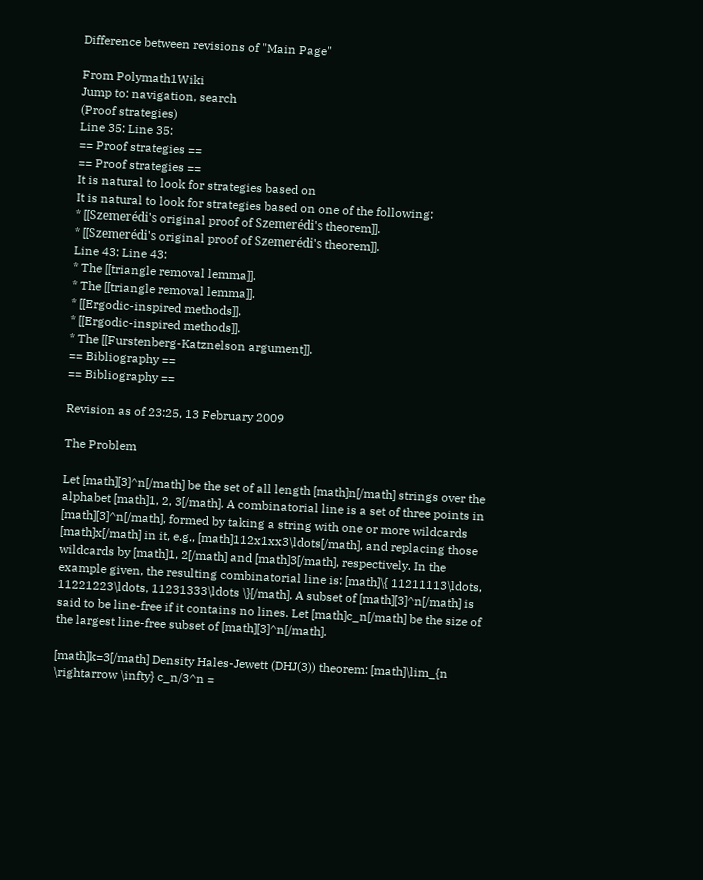Difference between revisions of "Main Page"

From Polymath1Wiki
Jump to: navigation, search
(Proof strategies)
Line 35: Line 35:
== Proof strategies ==
== Proof strategies ==
It is natural to look for strategies based on
It is natural to look for strategies based on one of the following:
* [[Szemerédi's original proof of Szemerédi's theorem]].
* [[Szemerédi's original proof of Szemerédi's theorem]].
Line 43: Line 43:
* The [[triangle removal lemma]].
* The [[triangle removal lemma]].
* [[Ergodic-inspired methods]].
* [[Ergodic-inspired methods]].
* The [[Furstenberg-Katznelson argument]].
== Bibliography ==
== Bibliography ==

Revision as of 23:25, 13 February 2009

The Problem

Let [math][3]^n[/math] be the set of all length [math]n[/math] strings over the alphabet [math]1, 2, 3[/math]. A combinatorial line is a set of three points in [math][3]^n[/math], formed by taking a string with one or more wildcards [math]x[/math] in it, e.g., [math]112x1xx3\ldots[/math], and replacing those wildcards by [math]1, 2[/math] and [math]3[/math], respectively. In the example given, the resulting combinatorial line is: [math]\{ 11211113\ldots, 11221223\ldots, 11231333\ldots \}[/math]. A subset of [math][3]^n[/math] is said to be line-free if it contains no lines. Let [math]c_n[/math] be the size of the largest line-free subset of [math][3]^n[/math].

[math]k=3[/math] Density Hales-Jewett (DHJ(3)) theorem: [math]\lim_{n \rightarrow \infty} c_n/3^n =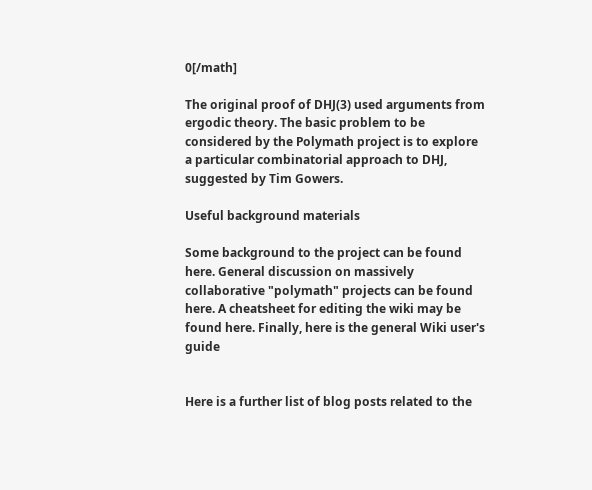0[/math]

The original proof of DHJ(3) used arguments from ergodic theory. The basic problem to be considered by the Polymath project is to explore a particular combinatorial approach to DHJ, suggested by Tim Gowers.

Useful background materials

Some background to the project can be found here. General discussion on massively collaborative "polymath" projects can be found here. A cheatsheet for editing the wiki may be found here. Finally, here is the general Wiki user's guide


Here is a further list of blog posts related to the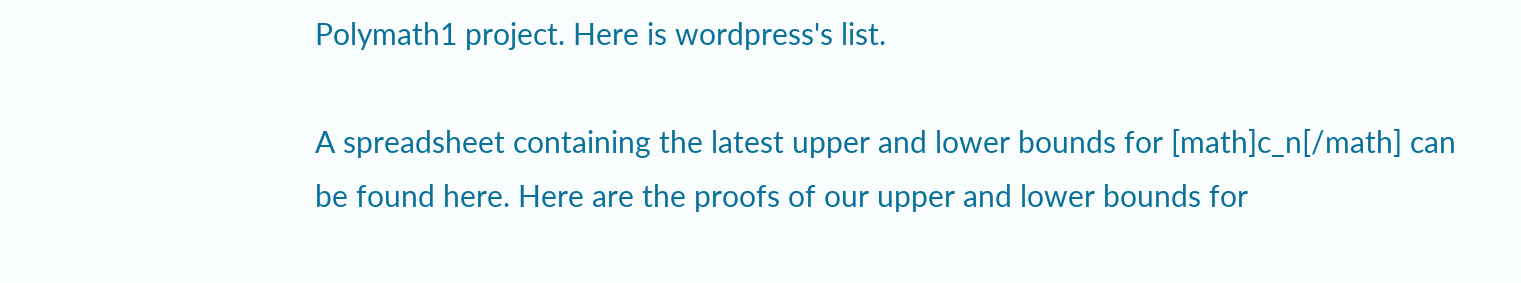Polymath1 project. Here is wordpress's list.

A spreadsheet containing the latest upper and lower bounds for [math]c_n[/math] can be found here. Here are the proofs of our upper and lower bounds for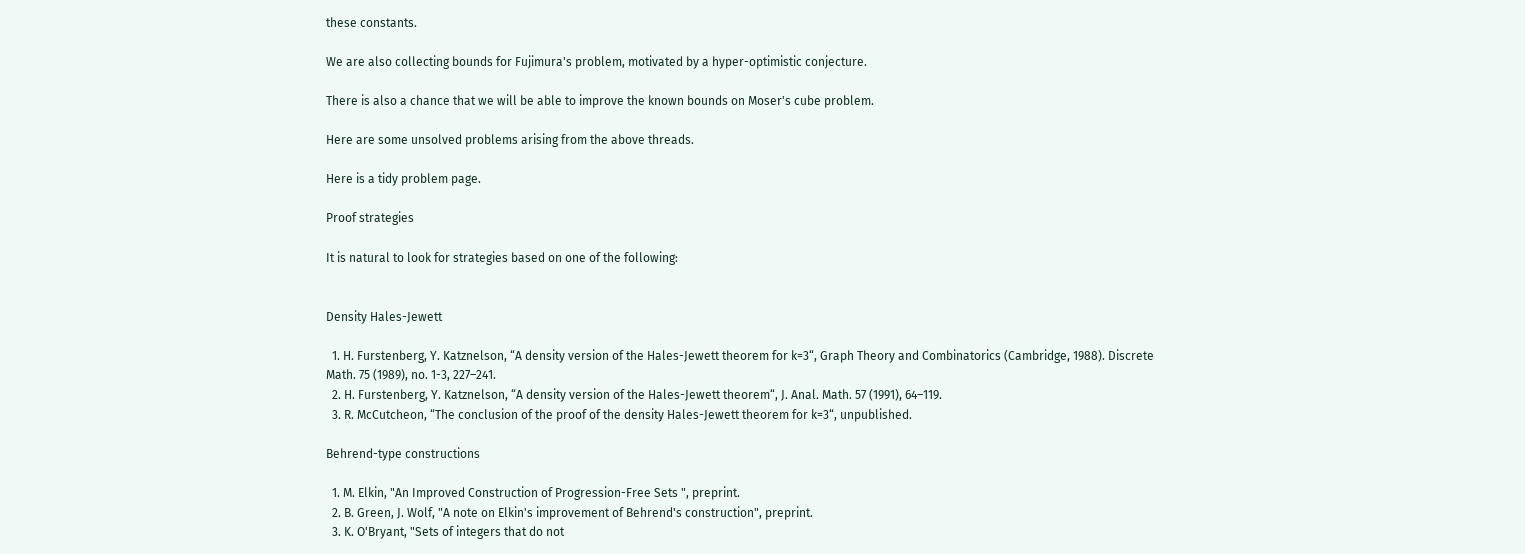these constants.

We are also collecting bounds for Fujimura's problem, motivated by a hyper-optimistic conjecture.

There is also a chance that we will be able to improve the known bounds on Moser's cube problem.

Here are some unsolved problems arising from the above threads.

Here is a tidy problem page.

Proof strategies

It is natural to look for strategies based on one of the following:


Density Hales-Jewett

  1. H. Furstenberg, Y. Katznelson, “A density version of the Hales-Jewett theorem for k=3“, Graph Theory and Combinatorics (Cambridge, 1988). Discrete Math. 75 (1989), no. 1-3, 227–241.
  2. H. Furstenberg, Y. Katznelson, “A density version of the Hales-Jewett theorem“, J. Anal. Math. 57 (1991), 64–119.
  3. R. McCutcheon, “The conclusion of the proof of the density Hales-Jewett theorem for k=3“, unpublished.

Behrend-type constructions

  1. M. Elkin, "An Improved Construction of Progression-Free Sets ", preprint.
  2. B. Green, J. Wolf, "A note on Elkin's improvement of Behrend's construction", preprint.
  3. K. O'Bryant, "Sets of integers that do not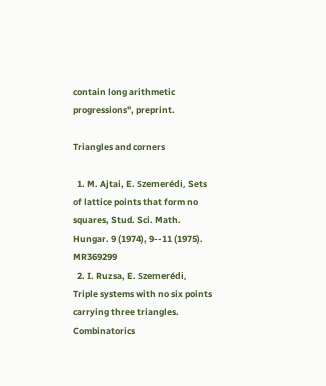contain long arithmetic progressions", preprint.

Triangles and corners

  1. M. Ajtai, E. Szemerédi, Sets of lattice points that form no squares, Stud. Sci. Math. Hungar. 9 (1974), 9--11 (1975). MR369299
  2. I. Ruzsa, E. Szemerédi, Triple systems with no six points carrying three triangles. Combinatorics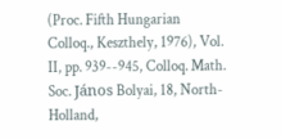(Proc. Fifth Hungarian Colloq., Keszthely, 1976), Vol. II, pp. 939--945, Colloq. Math. Soc. János Bolyai, 18, North-Holland,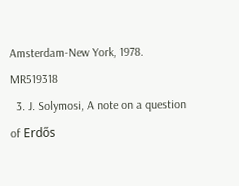Amsterdam-New York, 1978. MR519318
  3. J. Solymosi, A note on a question of Erdős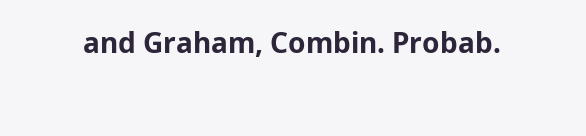and Graham, Combin. Probab.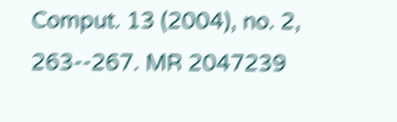Comput. 13 (2004), no. 2, 263--267. MR 2047239